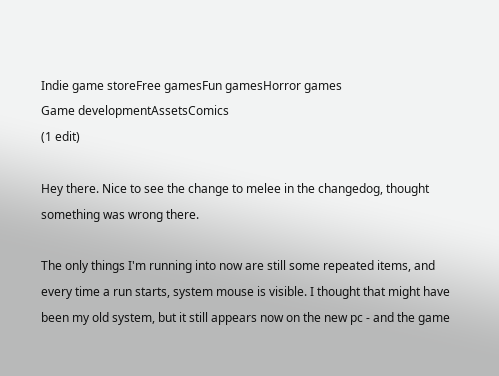Indie game storeFree gamesFun gamesHorror games
Game developmentAssetsComics
(1 edit)

Hey there. Nice to see the change to melee in the changedog, thought something was wrong there.

The only things I'm running into now are still some repeated items, and every time a run starts, system mouse is visible. I thought that might have been my old system, but it still appears now on the new pc - and the game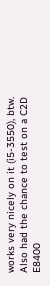works very nicely on it (i5-3550), btw. Also had the chance to test on a C2D E8400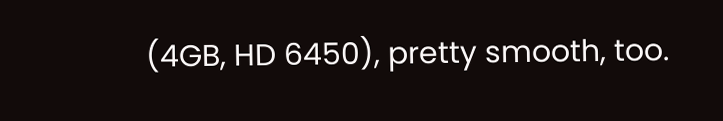(4GB, HD 6450), pretty smooth, too.